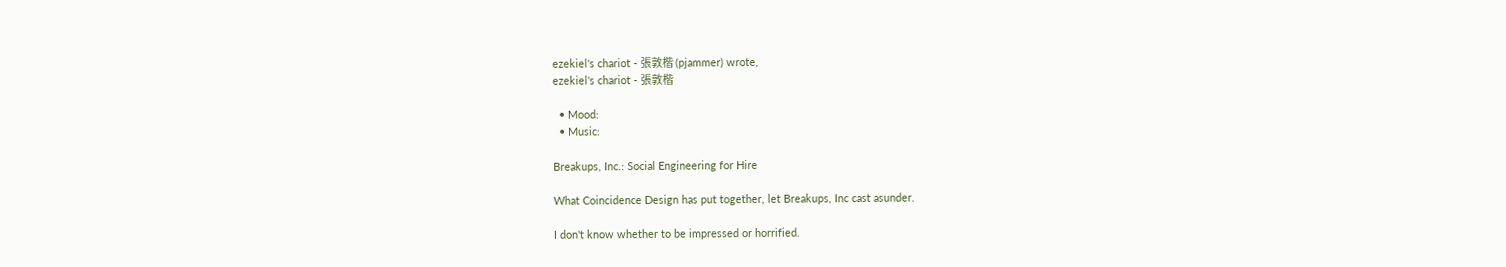ezekiel's chariot - 張敦楷 (pjammer) wrote,
ezekiel's chariot - 張敦楷

  • Mood:
  • Music:

Breakups, Inc.: Social Engineering for Hire

What Coincidence Design has put together, let Breakups, Inc cast asunder.

I don't know whether to be impressed or horrified.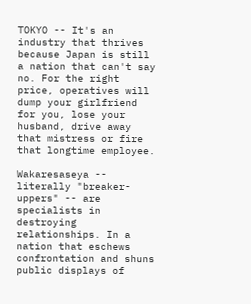TOKYO -- It's an industry that thrives because Japan is still a nation that can't say no. For the right price, operatives will dump your girlfriend for you, lose your husband, drive away that mistress or fire that longtime employee.

Wakaresaseya -- literally "breaker-uppers" -- are specialists in destroying relationships. In a nation that eschews confrontation and shuns public displays of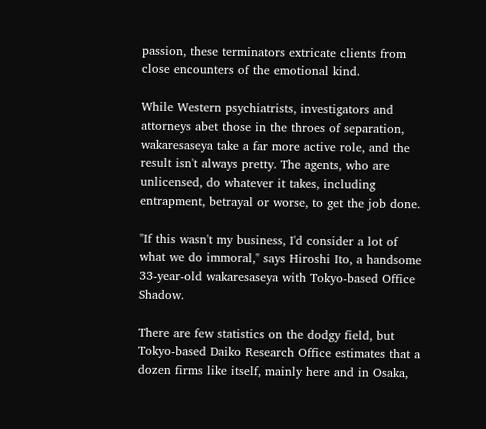passion, these terminators extricate clients from close encounters of the emotional kind.

While Western psychiatrists, investigators and attorneys abet those in the throes of separation, wakaresaseya take a far more active role, and the result isn't always pretty. The agents, who are unlicensed, do whatever it takes, including entrapment, betrayal or worse, to get the job done.

"If this wasn't my business, I'd consider a lot of what we do immoral," says Hiroshi Ito, a handsome 33-year-old wakaresaseya with Tokyo-based Office Shadow.

There are few statistics on the dodgy field, but Tokyo-based Daiko Research Office estimates that a dozen firms like itself, mainly here and in Osaka,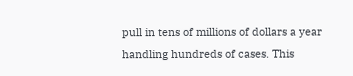pull in tens of millions of dollars a year handling hundreds of cases. This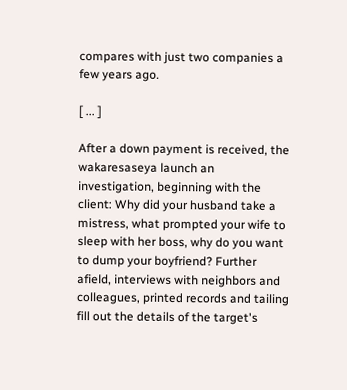compares with just two companies a few years ago.

[ ... ]

After a down payment is received, the wakaresaseya launch an investigation, beginning with the client: Why did your husband take a mistress, what prompted your wife to sleep with her boss, why do you want to dump your boyfriend? Further afield, interviews with neighbors and colleagues, printed records and tailing fill out the details of the target's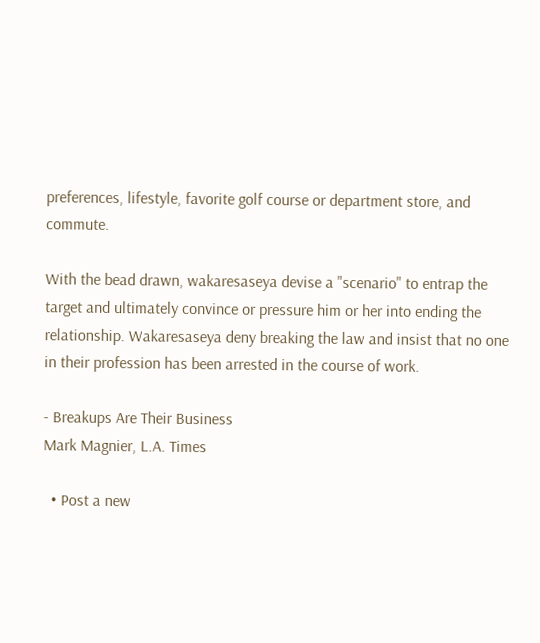preferences, lifestyle, favorite golf course or department store, and commute.

With the bead drawn, wakaresaseya devise a "scenario" to entrap the target and ultimately convince or pressure him or her into ending the relationship. Wakaresaseya deny breaking the law and insist that no one in their profession has been arrested in the course of work.

- Breakups Are Their Business
Mark Magnier, L.A. Times

  • Post a new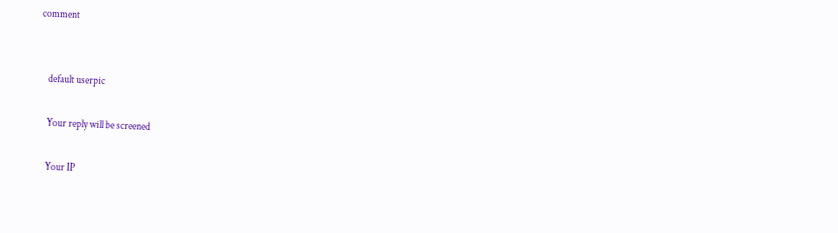comment


    default userpic

    Your reply will be screened

    Your IP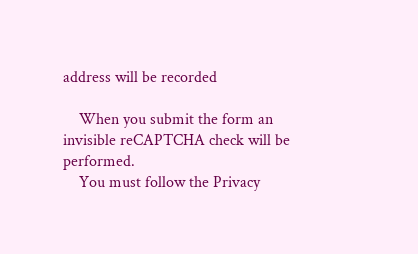address will be recorded

    When you submit the form an invisible reCAPTCHA check will be performed.
    You must follow the Privacy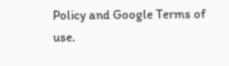Policy and Google Terms of use.